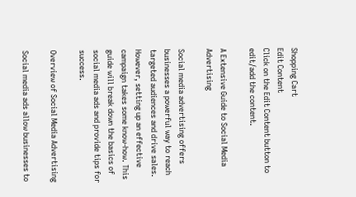Shopping Cart
Edit Content
Click on the Edit Content button to edit/add the content.

A Extensive Guide to Social Media Advertising

Social media advertising offers businesses a powerful way to reach targeted audiences and drive sales. However, setting up an effective campaign takes some know-how. This guide will break down the basics of social media ads and provide tips for success.

Overview of Social Media Advertising

Social media ads allow businesses to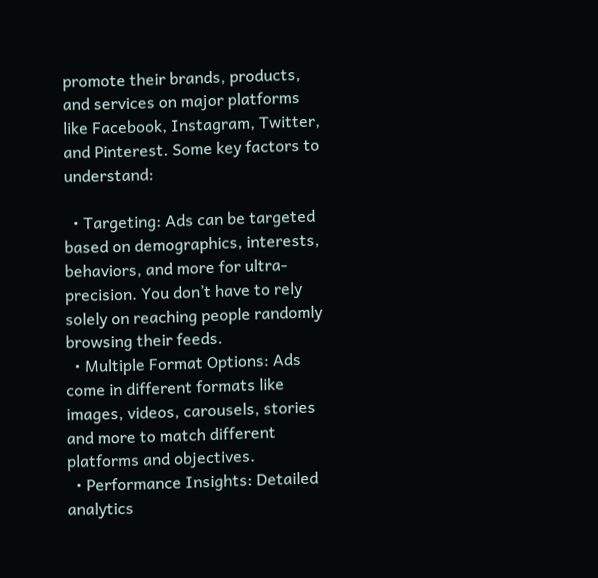promote their brands, products, and services on major platforms like Facebook, Instagram, Twitter, and Pinterest. Some key factors to understand:

  • Targeting: Ads can be targeted based on demographics, interests, behaviors, and more for ultra-precision. You don’t have to rely solely on reaching people randomly browsing their feeds.
  • Multiple Format Options: Ads come in different formats like images, videos, carousels, stories and more to match different platforms and objectives.
  • Performance Insights: Detailed analytics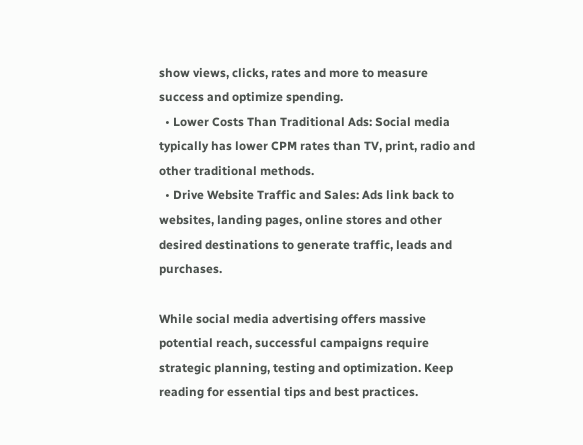show views, clicks, rates and more to measure success and optimize spending.
  • Lower Costs Than Traditional Ads: Social media typically has lower CPM rates than TV, print, radio and other traditional methods.
  • Drive Website Traffic and Sales: Ads link back to websites, landing pages, online stores and other desired destinations to generate traffic, leads and purchases.

While social media advertising offers massive potential reach, successful campaigns require strategic planning, testing and optimization. Keep reading for essential tips and best practices.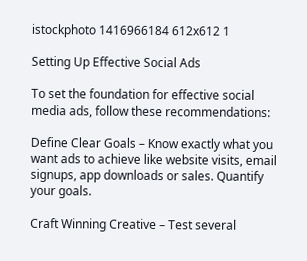istockphoto 1416966184 612x612 1

Setting Up Effective Social Ads

To set the foundation for effective social media ads, follow these recommendations:

Define Clear Goals – Know exactly what you want ads to achieve like website visits, email signups, app downloads or sales. Quantify your goals.

Craft Winning Creative – Test several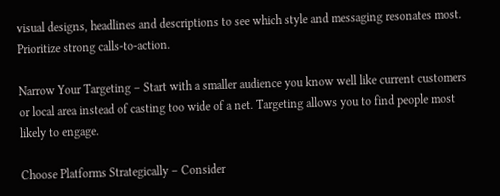visual designs, headlines and descriptions to see which style and messaging resonates most. Prioritize strong calls-to-action.

Narrow Your Targeting – Start with a smaller audience you know well like current customers or local area instead of casting too wide of a net. Targeting allows you to find people most likely to engage.

Choose Platforms Strategically – Consider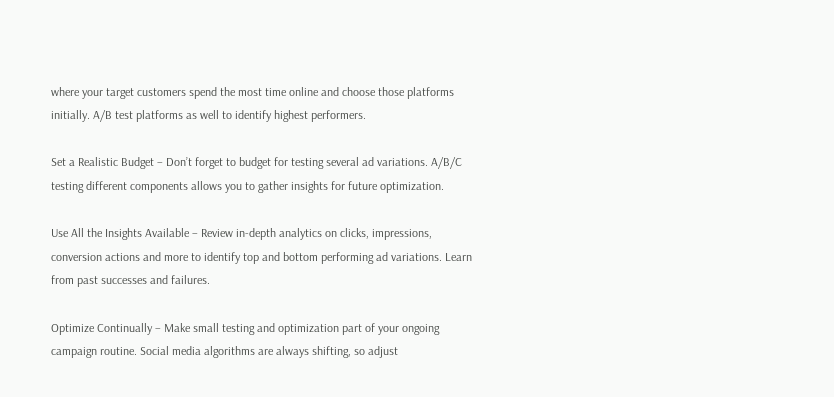where your target customers spend the most time online and choose those platforms initially. A/B test platforms as well to identify highest performers.

Set a Realistic Budget – Don’t forget to budget for testing several ad variations. A/B/C testing different components allows you to gather insights for future optimization.

Use All the Insights Available – Review in-depth analytics on clicks, impressions, conversion actions and more to identify top and bottom performing ad variations. Learn from past successes and failures.

Optimize Continually – Make small testing and optimization part of your ongoing campaign routine. Social media algorithms are always shifting, so adjust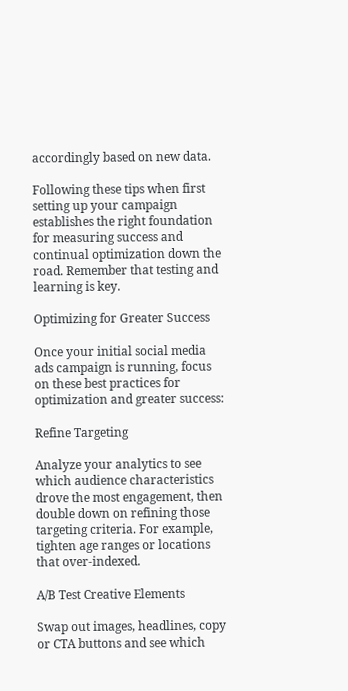accordingly based on new data.

Following these tips when first setting up your campaign establishes the right foundation for measuring success and continual optimization down the road. Remember that testing and learning is key.

Optimizing for Greater Success

Once your initial social media ads campaign is running, focus on these best practices for optimization and greater success:

Refine Targeting

Analyze your analytics to see which audience characteristics drove the most engagement, then double down on refining those targeting criteria. For example, tighten age ranges or locations that over-indexed.

A/B Test Creative Elements

Swap out images, headlines, copy or CTA buttons and see which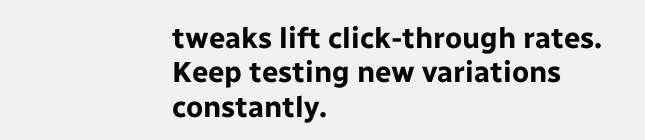tweaks lift click-through rates. Keep testing new variations constantly.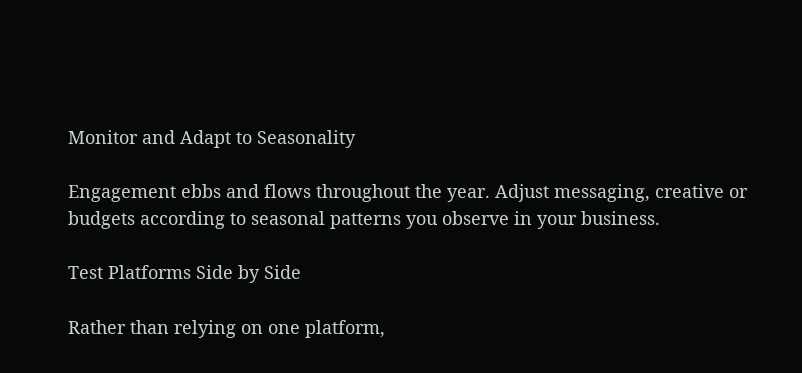Monitor and Adapt to Seasonality

Engagement ebbs and flows throughout the year. Adjust messaging, creative or budgets according to seasonal patterns you observe in your business.

Test Platforms Side by Side

Rather than relying on one platform,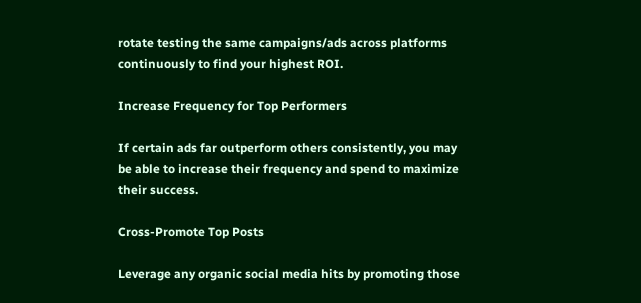rotate testing the same campaigns/ads across platforms continuously to find your highest ROI.

Increase Frequency for Top Performers

If certain ads far outperform others consistently, you may be able to increase their frequency and spend to maximize their success.

Cross-Promote Top Posts

Leverage any organic social media hits by promoting those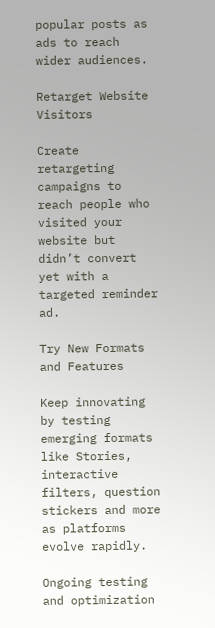popular posts as ads to reach wider audiences.

Retarget Website Visitors

Create retargeting campaigns to reach people who visited your website but didn’t convert yet with a targeted reminder ad.

Try New Formats and Features

Keep innovating by testing emerging formats like Stories, interactive filters, question stickers and more as platforms evolve rapidly.

Ongoing testing and optimization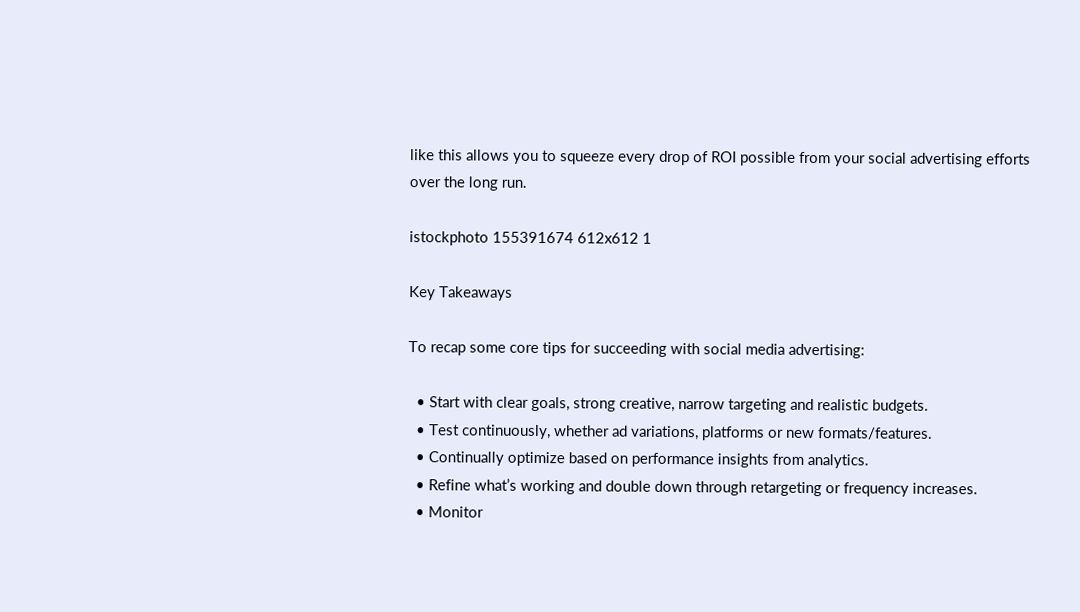like this allows you to squeeze every drop of ROI possible from your social advertising efforts over the long run.

istockphoto 155391674 612x612 1

Key Takeaways

To recap some core tips for succeeding with social media advertising:

  • Start with clear goals, strong creative, narrow targeting and realistic budgets.
  • Test continuously, whether ad variations, platforms or new formats/features.
  • Continually optimize based on performance insights from analytics.
  • Refine what’s working and double down through retargeting or frequency increases.
  • Monitor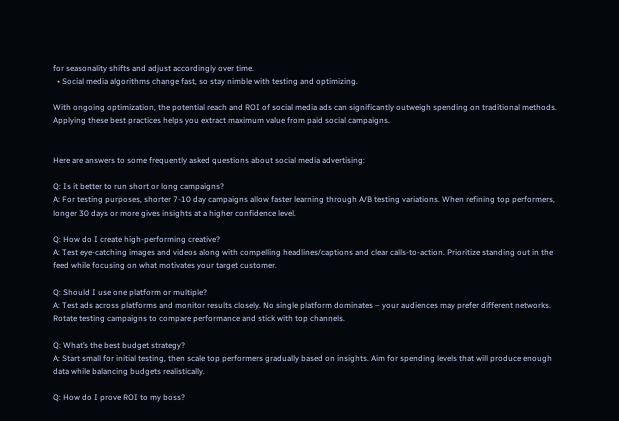for seasonality shifts and adjust accordingly over time.
  • Social media algorithms change fast, so stay nimble with testing and optimizing.

With ongoing optimization, the potential reach and ROI of social media ads can significantly outweigh spending on traditional methods. Applying these best practices helps you extract maximum value from paid social campaigns.


Here are answers to some frequently asked questions about social media advertising:

Q: Is it better to run short or long campaigns?
A: For testing purposes, shorter 7-10 day campaigns allow faster learning through A/B testing variations. When refining top performers, longer 30 days or more gives insights at a higher confidence level.

Q: How do I create high-performing creative?
A: Test eye-catching images and videos along with compelling headlines/captions and clear calls-to-action. Prioritize standing out in the feed while focusing on what motivates your target customer.

Q: Should I use one platform or multiple?
A: Test ads across platforms and monitor results closely. No single platform dominates – your audiences may prefer different networks. Rotate testing campaigns to compare performance and stick with top channels.

Q: What’s the best budget strategy?
A: Start small for initial testing, then scale top performers gradually based on insights. Aim for spending levels that will produce enough data while balancing budgets realistically.

Q: How do I prove ROI to my boss?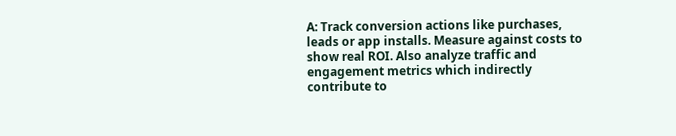A: Track conversion actions like purchases, leads or app installs. Measure against costs to show real ROI. Also analyze traffic and engagement metrics which indirectly contribute to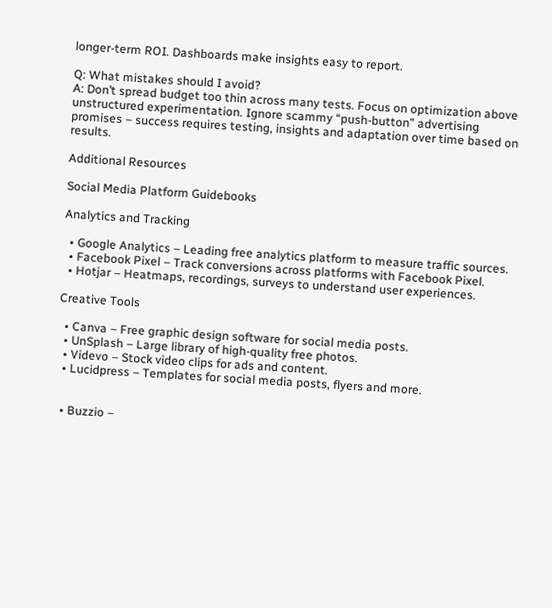longer-term ROI. Dashboards make insights easy to report.

Q: What mistakes should I avoid?
A: Don’t spread budget too thin across many tests. Focus on optimization above unstructured experimentation. Ignore scammy “push-button” advertising promises – success requires testing, insights and adaptation over time based on results.

Additional Resources

Social Media Platform Guidebooks

Analytics and Tracking

  • Google Analytics – Leading free analytics platform to measure traffic sources.
  • Facebook Pixel – Track conversions across platforms with Facebook Pixel.
  • Hotjar – Heatmaps, recordings, surveys to understand user experiences.

Creative Tools

  • Canva – Free graphic design software for social media posts.
  • UnSplash – Large library of high-quality free photos.
  • Videvo – Stock video clips for ads and content.
  • Lucidpress – Templates for social media posts, flyers and more.


  • Buzzio –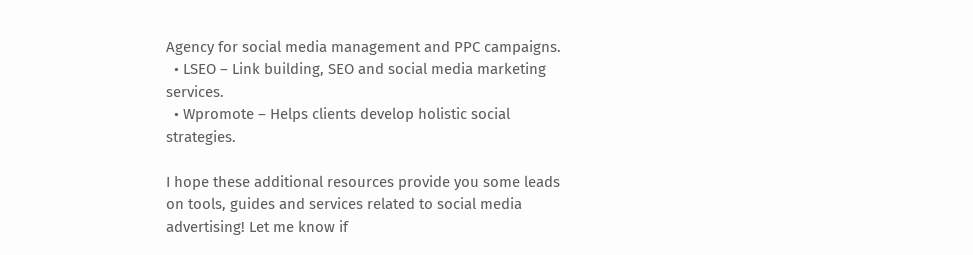Agency for social media management and PPC campaigns.
  • LSEO – Link building, SEO and social media marketing services.
  • Wpromote – Helps clients develop holistic social strategies.

I hope these additional resources provide you some leads on tools, guides and services related to social media advertising! Let me know if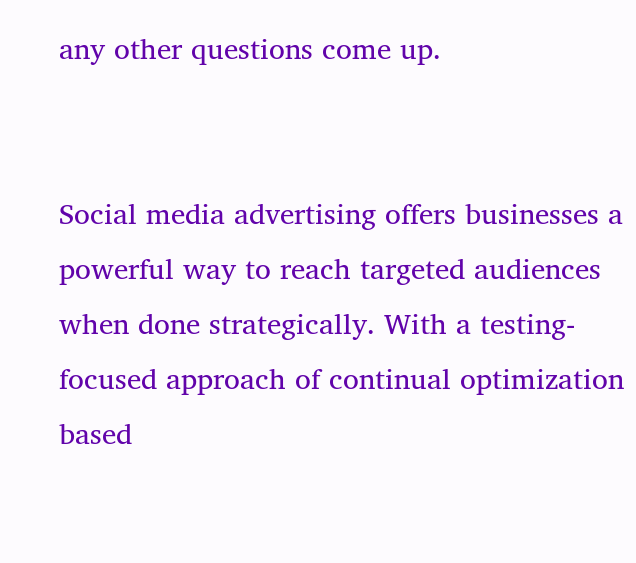any other questions come up.


Social media advertising offers businesses a powerful way to reach targeted audiences when done strategically. With a testing-focused approach of continual optimization based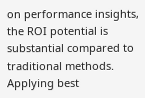on performance insights, the ROI potential is substantial compared to traditional methods. Applying best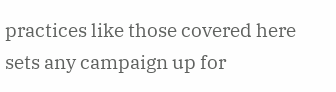practices like those covered here sets any campaign up for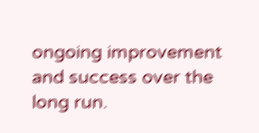ongoing improvement and success over the long run.